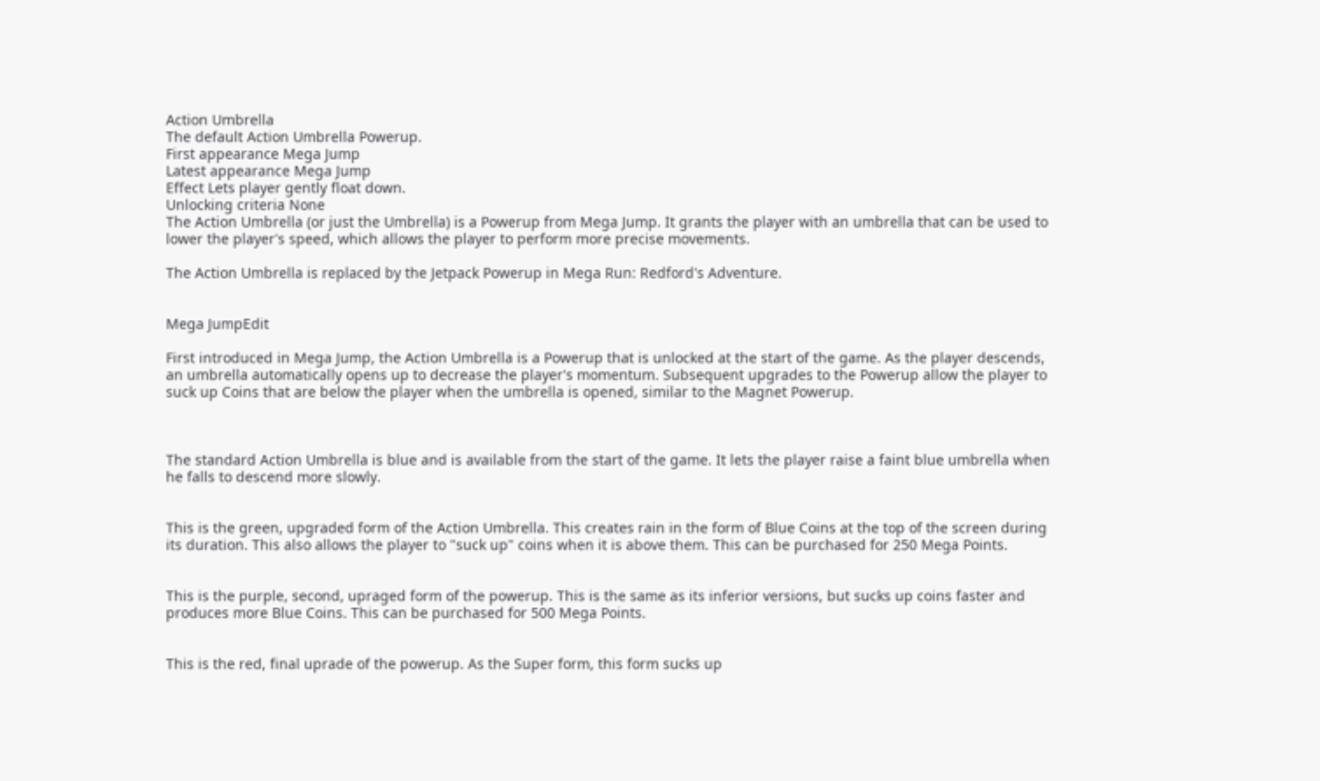Action Umbrella
The default Action Umbrella Powerup.
First appearance Mega Jump
Latest appearance Mega Jump
Effect Lets player gently float down.
Unlocking criteria None
The Action Umbrella (or just the Umbrella) is a Powerup from Mega Jump. It grants the player with an umbrella that can be used to lower the player's speed, which allows the player to perform more precise movements.

The Action Umbrella is replaced by the Jetpack Powerup in Mega Run: Redford's Adventure.


Mega JumpEdit

First introduced in Mega Jump, the Action Umbrella is a Powerup that is unlocked at the start of the game. As the player descends, an umbrella automatically opens up to decrease the player's momentum. Subsequent upgrades to the Powerup allow the player to suck up Coins that are below the player when the umbrella is opened, similar to the Magnet Powerup.



The standard Action Umbrella is blue and is available from the start of the game. It lets the player raise a faint blue umbrella when he falls to descend more slowly.


This is the green, upgraded form of the Action Umbrella. This creates rain in the form of Blue Coins at the top of the screen during its duration. This also allows the player to "suck up" coins when it is above them. This can be purchased for 250 Mega Points.


This is the purple, second, upraged form of the powerup. This is the same as its inferior versions, but sucks up coins faster and produces more Blue Coins. This can be purchased for 500 Mega Points.


This is the red, final uprade of the powerup. As the Super form, this form sucks up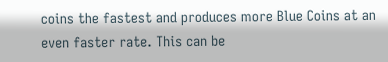coins the fastest and produces more Blue Coins at an even faster rate. This can be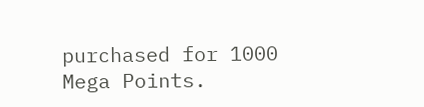purchased for 1000 Mega Points.